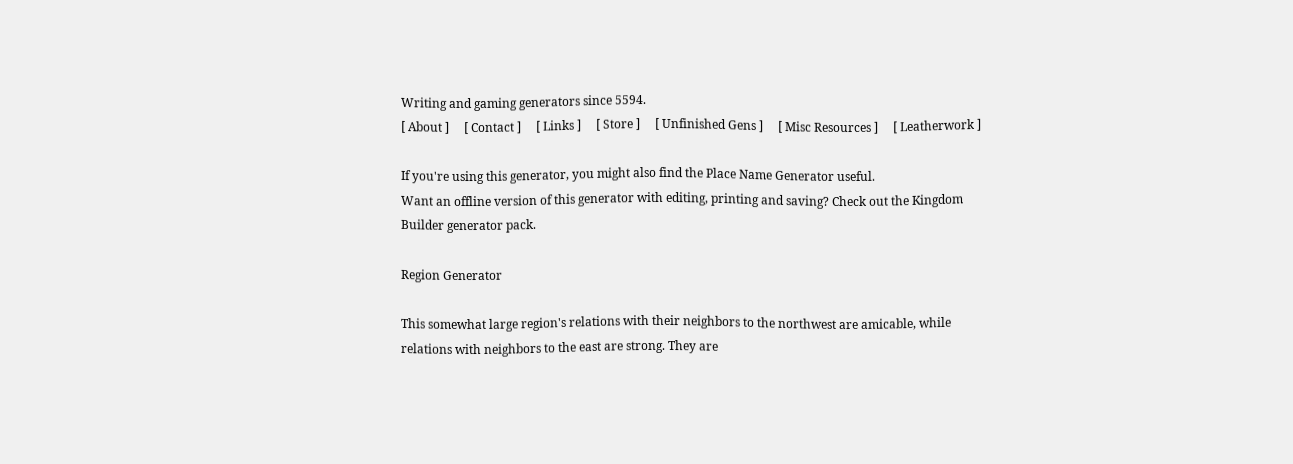Writing and gaming generators since 5594.
[ About ]     [ Contact ]     [ Links ]     [ Store ]     [ Unfinished Gens ]     [ Misc Resources ]     [ Leatherwork ]

If you're using this generator, you might also find the Place Name Generator useful.
Want an offline version of this generator with editing, printing and saving? Check out the Kingdom Builder generator pack.

Region Generator

This somewhat large region's relations with their neighbors to the northwest are amicable, while relations with neighbors to the east are strong. They are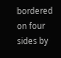bordered on four sides by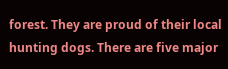forest. They are proud of their local hunting dogs. There are five major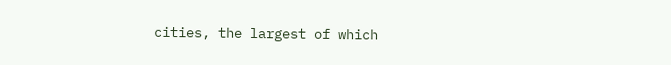cities, the largest of which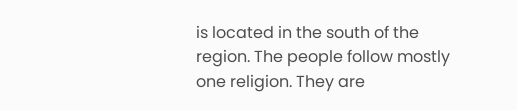is located in the south of the region. The people follow mostly one religion. They are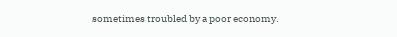sometimes troubled by a poor economy.